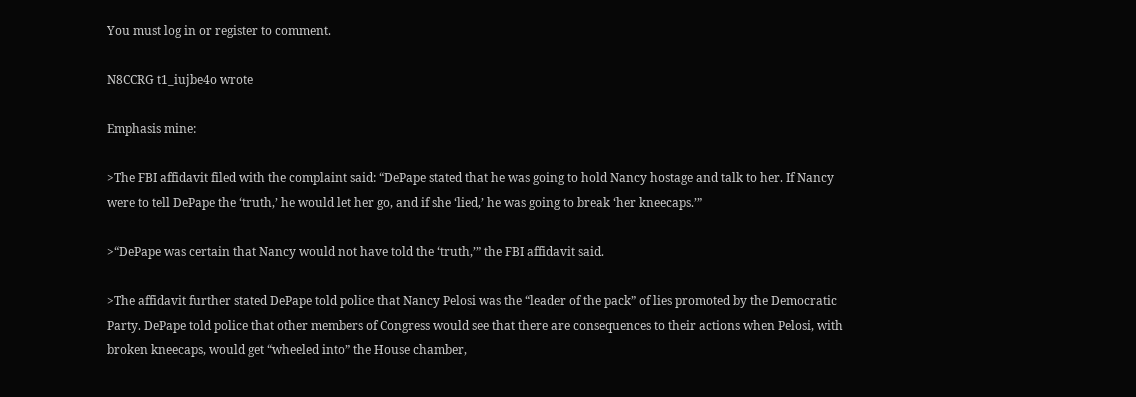You must log in or register to comment.

N8CCRG t1_iujbe4o wrote

Emphasis mine:

>The FBI affidavit filed with the complaint said: “DePape stated that he was going to hold Nancy hostage and talk to her. If Nancy were to tell DePape the ‘truth,’ he would let her go, and if she ‘lied,’ he was going to break ‘her kneecaps.’”

>“DePape was certain that Nancy would not have told the ‘truth,’” the FBI affidavit said.

>The affidavit further stated DePape told police that Nancy Pelosi was the “leader of the pack” of lies promoted by the Democratic Party. DePape told police that other members of Congress would see that there are consequences to their actions when Pelosi, with broken kneecaps, would get “wheeled into” the House chamber,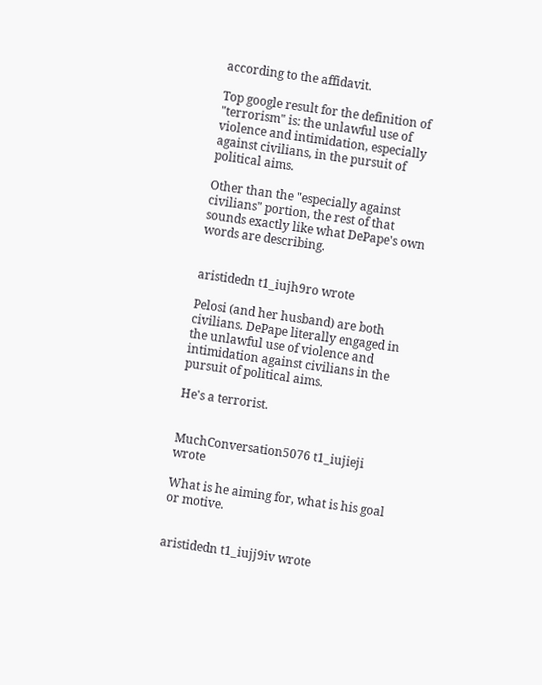according to the affidavit.

Top google result for the definition of "terrorism" is: the unlawful use of violence and intimidation, especially against civilians, in the pursuit of political aims.

Other than the "especially against civilians" portion, the rest of that sounds exactly like what DePape's own words are describing.


aristidedn t1_iujh9ro wrote

Pelosi (and her husband) are both civilians. DePape literally engaged in the unlawful use of violence and intimidation against civilians in the pursuit of political aims.

He's a terrorist.


MuchConversation5076 t1_iujieji wrote

What is he aiming for, what is his goal or motive.


aristidedn t1_iujj9iv wrote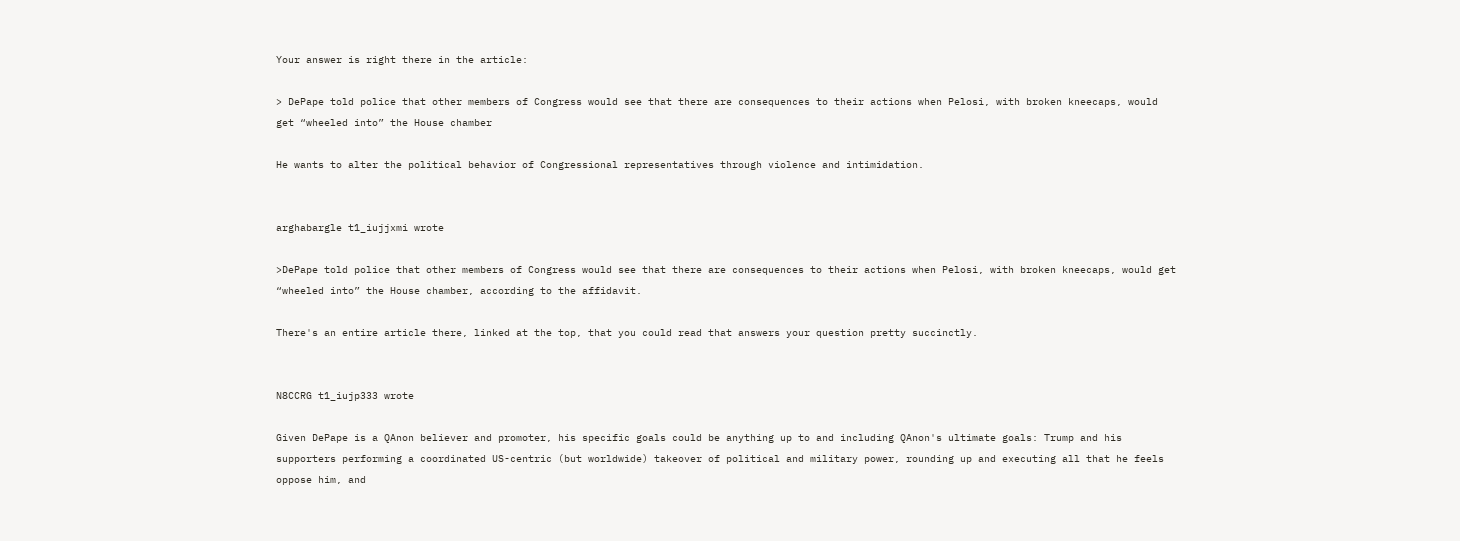Your answer is right there in the article:

> DePape told police that other members of Congress would see that there are consequences to their actions when Pelosi, with broken kneecaps, would get “wheeled into” the House chamber

He wants to alter the political behavior of Congressional representatives through violence and intimidation.


arghabargle t1_iujjxmi wrote

>DePape told police that other members of Congress would see that there are consequences to their actions when Pelosi, with broken kneecaps, would get “wheeled into” the House chamber, according to the affidavit.

There's an entire article there, linked at the top, that you could read that answers your question pretty succinctly.


N8CCRG t1_iujp333 wrote

Given DePape is a QAnon believer and promoter, his specific goals could be anything up to and including QAnon's ultimate goals: Trump and his supporters performing a coordinated US-centric (but worldwide) takeover of political and military power, rounding up and executing all that he feels oppose him, and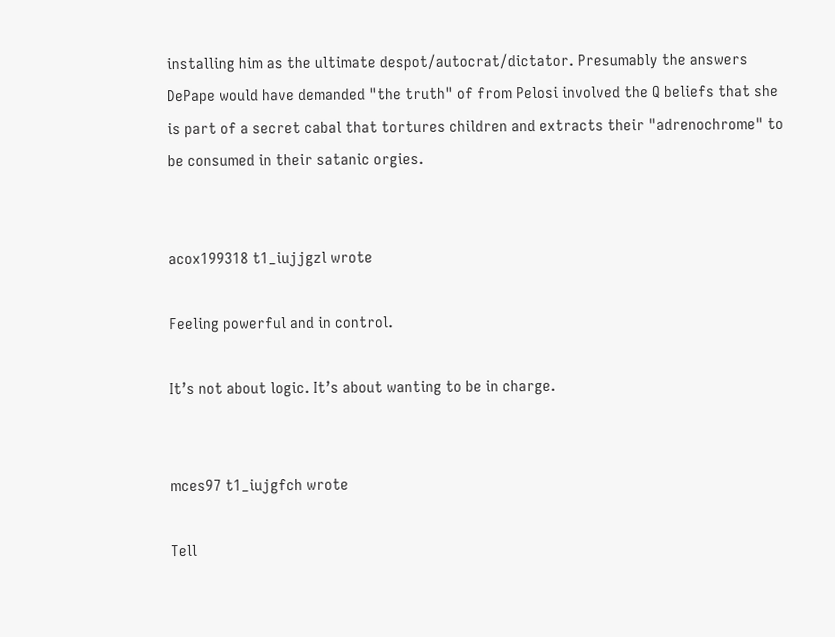installing him as the ultimate despot/autocrat/dictator. Presumably the answers DePape would have demanded "the truth" of from Pelosi involved the Q beliefs that she is part of a secret cabal that tortures children and extracts their "adrenochrome" to be consumed in their satanic orgies.


acox199318 t1_iujjgzl wrote

Feeling powerful and in control.

It’s not about logic. It’s about wanting to be in charge.


mces97 t1_iujgfch wrote

Tell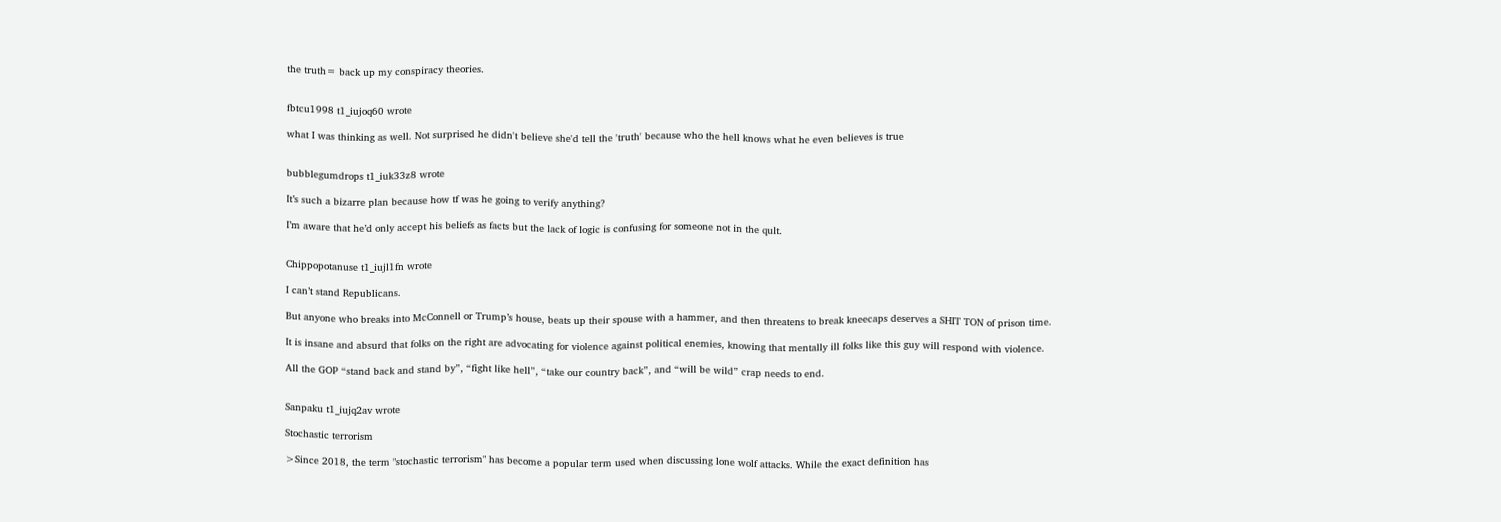the truth= back up my conspiracy theories.


fbtcu1998 t1_iujoq60 wrote

what I was thinking as well. Not surprised he didn't believe she'd tell the 'truth' because who the hell knows what he even believes is true


bubblegumdrops t1_iuk33z8 wrote

It’s such a bizarre plan because how tf was he going to verify anything?

I’m aware that he’d only accept his beliefs as facts but the lack of logic is confusing for someone not in the qult.


Chippopotanuse t1_iujl1fn wrote

I can’t stand Republicans.

But anyone who breaks into McConnell or Trump’s house, beats up their spouse with a hammer, and then threatens to break kneecaps deserves a SHIT TON of prison time.

It is insane and absurd that folks on the right are advocating for violence against political enemies, knowing that mentally ill folks like this guy will respond with violence.

All the GOP “stand back and stand by”, “fight like hell”, “take our country back”, and “will be wild” crap needs to end.


Sanpaku t1_iujq2av wrote

Stochastic terrorism

>Since 2018, the term "stochastic terrorism" has become a popular term used when discussing lone wolf attacks. While the exact definition has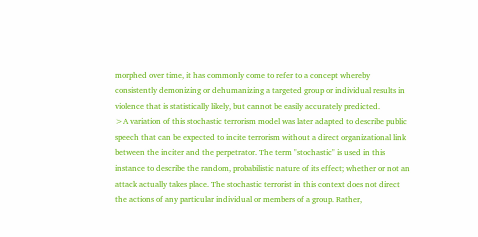morphed over time, it has commonly come to refer to a concept whereby consistently demonizing or dehumanizing a targeted group or individual results in violence that is statistically likely, but cannot be easily accurately predicted.
>A variation of this stochastic terrorism model was later adapted to describe public speech that can be expected to incite terrorism without a direct organizational link between the inciter and the perpetrator. The term "stochastic" is used in this instance to describe the random, probabilistic nature of its effect; whether or not an attack actually takes place. The stochastic terrorist in this context does not direct the actions of any particular individual or members of a group. Rather,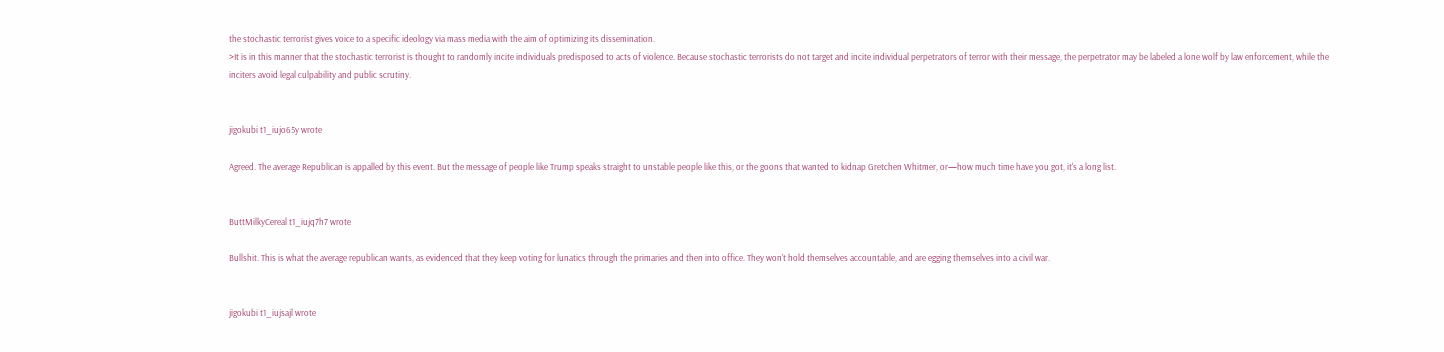the stochastic terrorist gives voice to a specific ideology via mass media with the aim of optimizing its dissemination.
>It is in this manner that the stochastic terrorist is thought to randomly incite individuals predisposed to acts of violence. Because stochastic terrorists do not target and incite individual perpetrators of terror with their message, the perpetrator may be labeled a lone wolf by law enforcement, while the inciters avoid legal culpability and public scrutiny.


jigokubi t1_iujo65y wrote

Agreed. The average Republican is appalled by this event. But the message of people like Trump speaks straight to unstable people like this, or the goons that wanted to kidnap Gretchen Whitmer, or—how much time have you got, it's a long list.


ButtMilkyCereal t1_iujq7h7 wrote

Bullshit. This is what the average republican wants, as evidenced that they keep voting for lunatics through the primaries and then into office. They won't hold themselves accountable, and are egging themselves into a civil war.


jigokubi t1_iujsajl wrote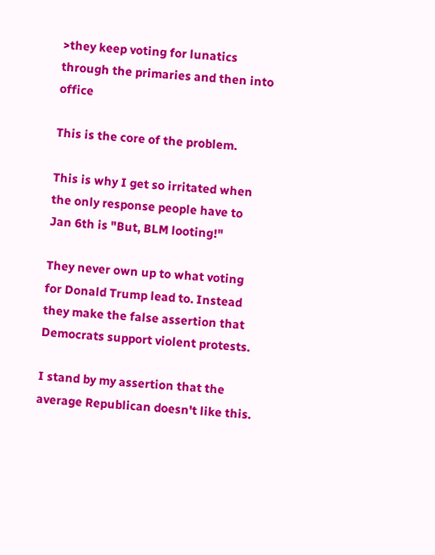>they keep voting for lunatics through the primaries and then into office

This is the core of the problem.

This is why I get so irritated when the only response people have to Jan 6th is "But, BLM looting!"

They never own up to what voting for Donald Trump lead to. Instead they make the false assertion that Democrats support violent protests.

I stand by my assertion that the average Republican doesn't like this.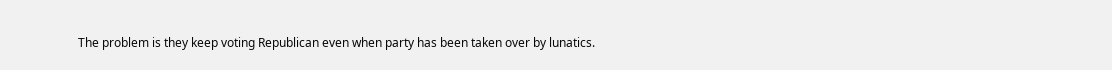The problem is they keep voting Republican even when party has been taken over by lunatics.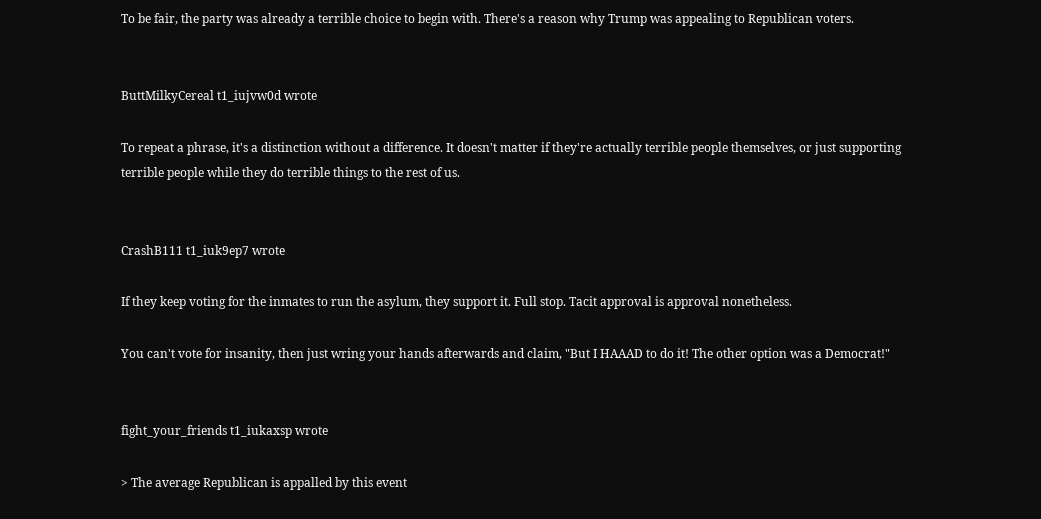To be fair, the party was already a terrible choice to begin with. There's a reason why Trump was appealing to Republican voters.


ButtMilkyCereal t1_iujvw0d wrote

To repeat a phrase, it's a distinction without a difference. It doesn't matter if they're actually terrible people themselves, or just supporting terrible people while they do terrible things to the rest of us.


CrashB111 t1_iuk9ep7 wrote

If they keep voting for the inmates to run the asylum, they support it. Full stop. Tacit approval is approval nonetheless.

You can't vote for insanity, then just wring your hands afterwards and claim, "But I HAAAD to do it! The other option was a Democrat!"


fight_your_friends t1_iukaxsp wrote

> The average Republican is appalled by this event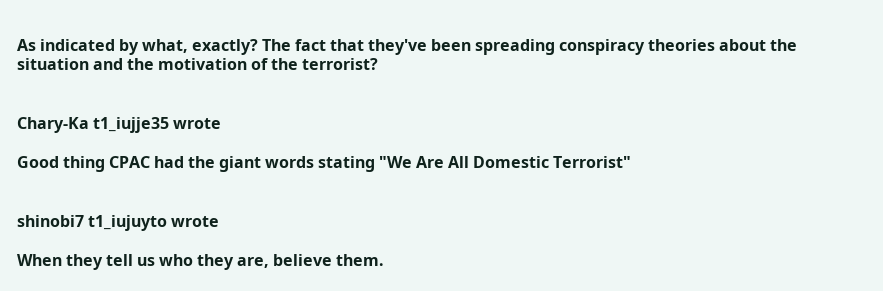As indicated by what, exactly? The fact that they've been spreading conspiracy theories about the situation and the motivation of the terrorist?


Chary-Ka t1_iujje35 wrote

Good thing CPAC had the giant words stating "We Are All Domestic Terrorist"


shinobi7 t1_iujuyto wrote

When they tell us who they are, believe them.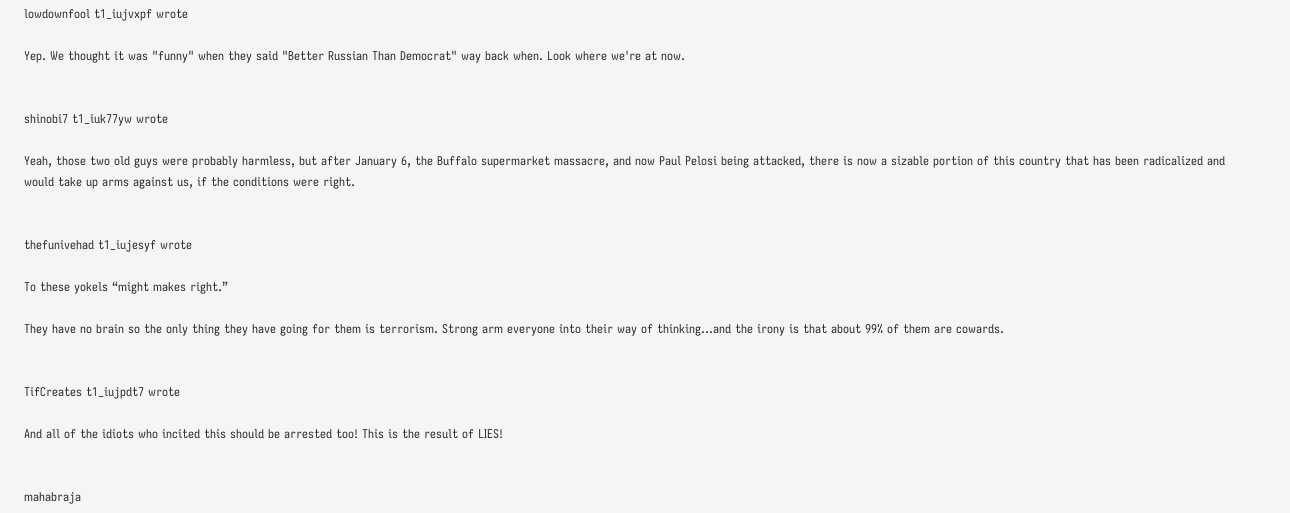lowdownfool t1_iujvxpf wrote

Yep. We thought it was "funny" when they said "Better Russian Than Democrat" way back when. Look where we're at now.


shinobi7 t1_iuk77yw wrote

Yeah, those two old guys were probably harmless, but after January 6, the Buffalo supermarket massacre, and now Paul Pelosi being attacked, there is now a sizable portion of this country that has been radicalized and would take up arms against us, if the conditions were right.


thefunivehad t1_iujesyf wrote

To these yokels “might makes right.”

They have no brain so the only thing they have going for them is terrorism. Strong arm everyone into their way of thinking…and the irony is that about 99% of them are cowards.


TifCreates t1_iujpdt7 wrote

And all of the idiots who incited this should be arrested too! This is the result of LIES!


mahabraja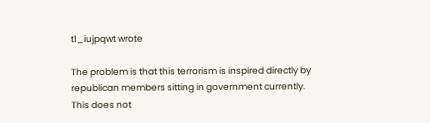t1_iujpqwt wrote

The problem is that this terrorism is inspired directly by republican members sitting in government currently. This does not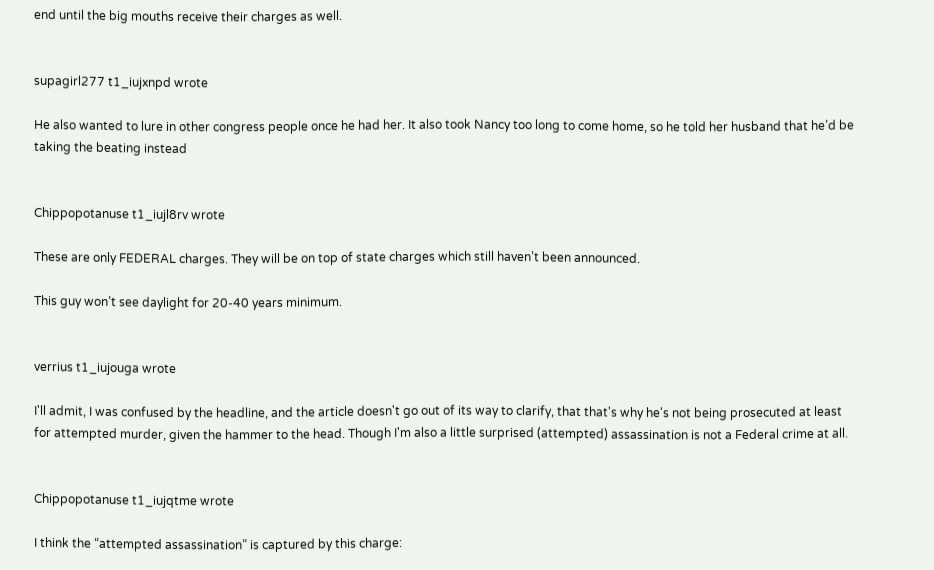end until the big mouths receive their charges as well.


supagirl277 t1_iujxnpd wrote

He also wanted to lure in other congress people once he had her. It also took Nancy too long to come home, so he told her husband that he’d be taking the beating instead


Chippopotanuse t1_iujl8rv wrote

These are only FEDERAL charges. They will be on top of state charges which still haven’t been announced.

This guy won’t see daylight for 20-40 years minimum.


verrius t1_iujouga wrote

I'll admit, I was confused by the headline, and the article doesn't go out of its way to clarify, that that's why he's not being prosecuted at least for attempted murder, given the hammer to the head. Though I'm also a little surprised (attempted) assassination is not a Federal crime at all.


Chippopotanuse t1_iujqtme wrote

I think the “attempted assassination” is captured by this charge: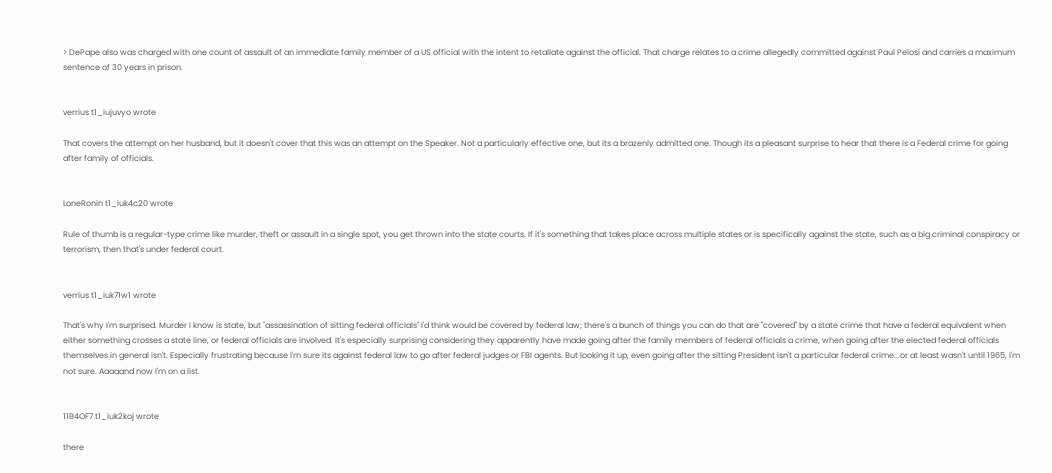> DePape also was charged with one count of assault of an immediate family member of a US official with the intent to retaliate against the official. That charge relates to a crime allegedly committed against Paul Pelosi and carries a maximum sentence of 30 years in prison.


verrius t1_iujuvyo wrote

That covers the attempt on her husband, but it doesn't cover that this was an attempt on the Speaker. Not a particularly effective one, but its a brazenly admitted one. Though its a pleasant surprise to hear that there is a Federal crime for going after family of officials.


LoneRonin t1_iuk4c20 wrote

Rule of thumb is a regular-type crime like murder, theft or assault in a single spot, you get thrown into the state courts. If it's something that takes place across multiple states or is specifically against the state, such as a big criminal conspiracy or terrorism, then that's under federal court.


verrius t1_iuk71w1 wrote

That's why I'm surprised. Murder I know is state, but "assassination of sitting federal officials" I'd think would be covered by federal law; there's a bunch of things you can do that are "covered" by a state crime that have a federal equivalent when either something crosses a state line, or federal officials are involved. It's especially surprising considering they apparently have made going after the family members of federal officials a crime, when going after the elected federal officials themselves in general isn't. Especially frustrating because I'm sure its against federal law to go after federal judges or FBI agents. But looking it up, even going after the sitting President isn't a particular federal crime...or at least wasn't until 1965, I'm not sure. Aaaaand now I'm on a list.


11B4OF7 t1_iuk2koj wrote

there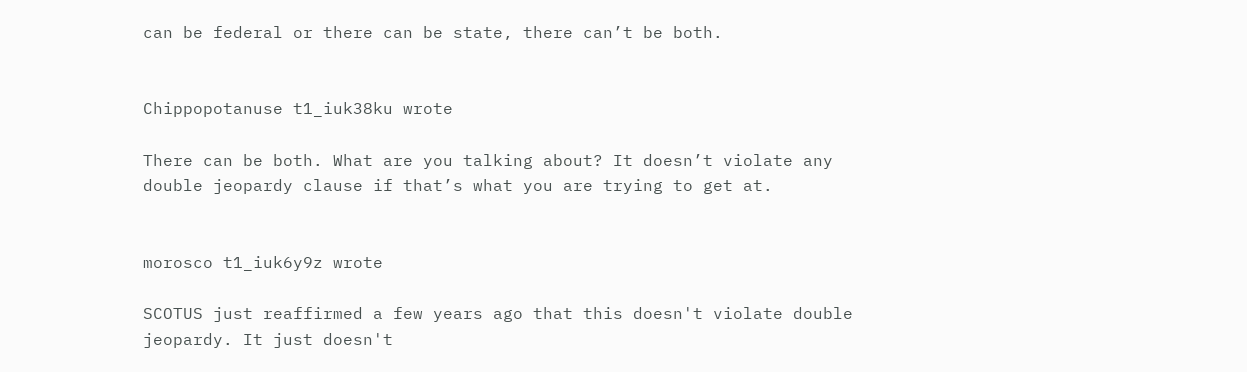can be federal or there can be state, there can’t be both.


Chippopotanuse t1_iuk38ku wrote

There can be both. What are you talking about? It doesn’t violate any double jeopardy clause if that’s what you are trying to get at.


morosco t1_iuk6y9z wrote

SCOTUS just reaffirmed a few years ago that this doesn't violate double jeopardy. It just doesn't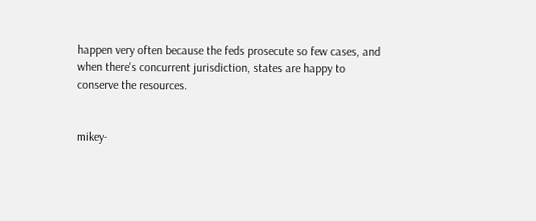happen very often because the feds prosecute so few cases, and when there's concurrent jurisdiction, states are happy to conserve the resources.


mikey-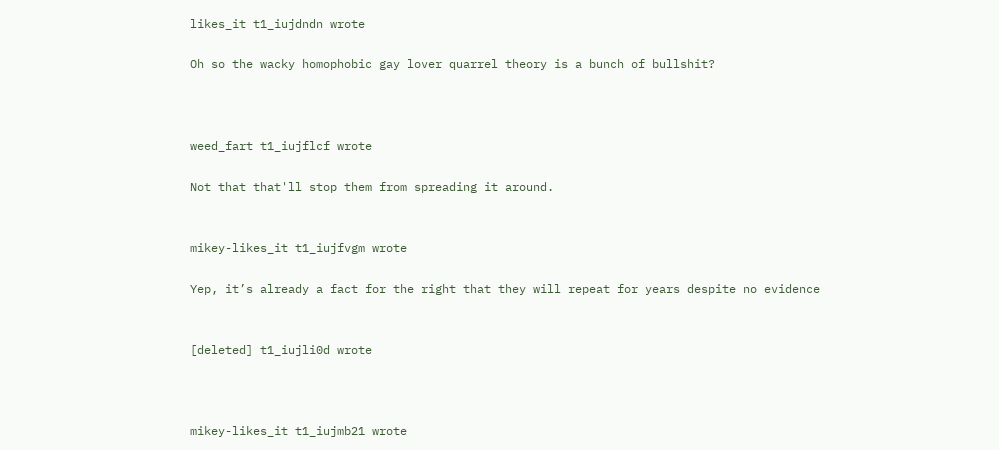likes_it t1_iujdndn wrote

Oh so the wacky homophobic gay lover quarrel theory is a bunch of bullshit?



weed_fart t1_iujflcf wrote

Not that that'll stop them from spreading it around.


mikey-likes_it t1_iujfvgm wrote

Yep, it’s already a fact for the right that they will repeat for years despite no evidence


[deleted] t1_iujli0d wrote



mikey-likes_it t1_iujmb21 wrote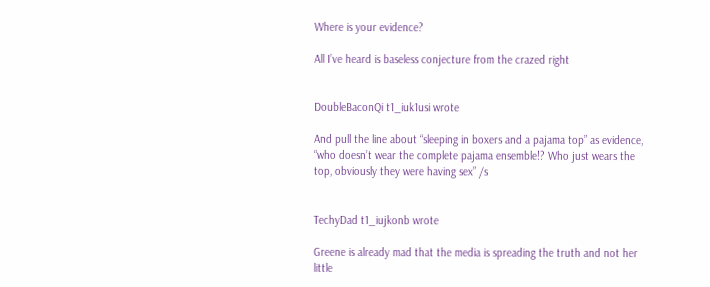Where is your evidence?

All I’ve heard is baseless conjecture from the crazed right


DoubleBaconQi t1_iuk1usi wrote

And pull the line about “sleeping in boxers and a pajama top” as evidence, “who doesn’t wear the complete pajama ensemble!? Who just wears the top, obviously they were having sex” /s


TechyDad t1_iujkonb wrote

Greene is already mad that the media is spreading the truth and not her little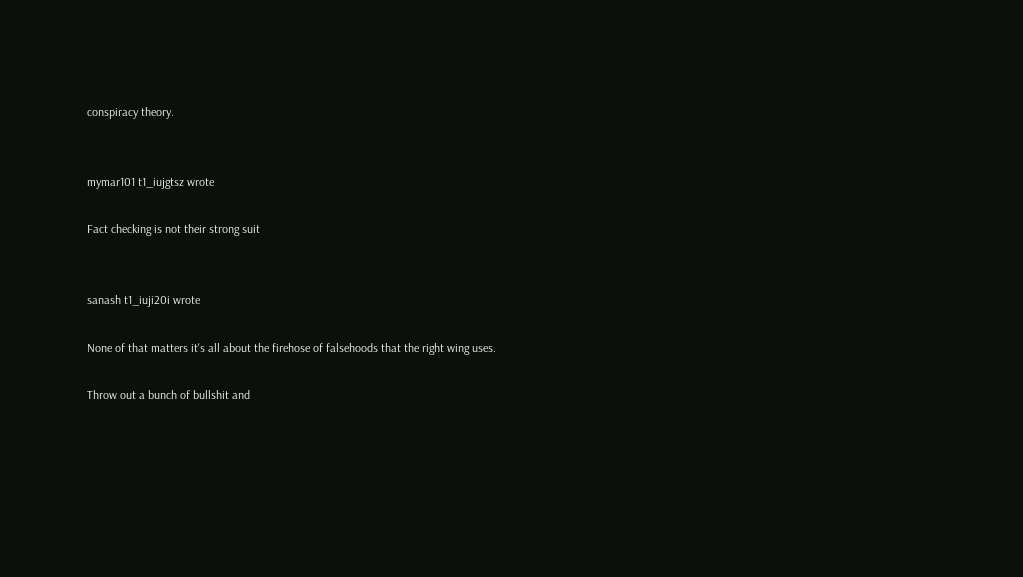conspiracy theory.


mymar101 t1_iujgtsz wrote

Fact checking is not their strong suit


sanash t1_iuji20i wrote

None of that matters it's all about the firehose of falsehoods that the right wing uses.

Throw out a bunch of bullshit and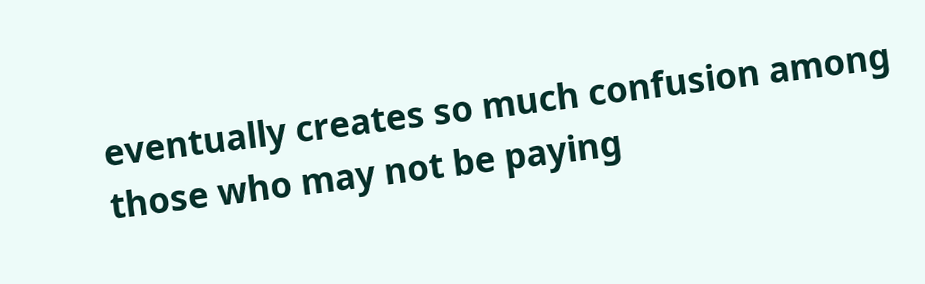eventually creates so much confusion among those who may not be paying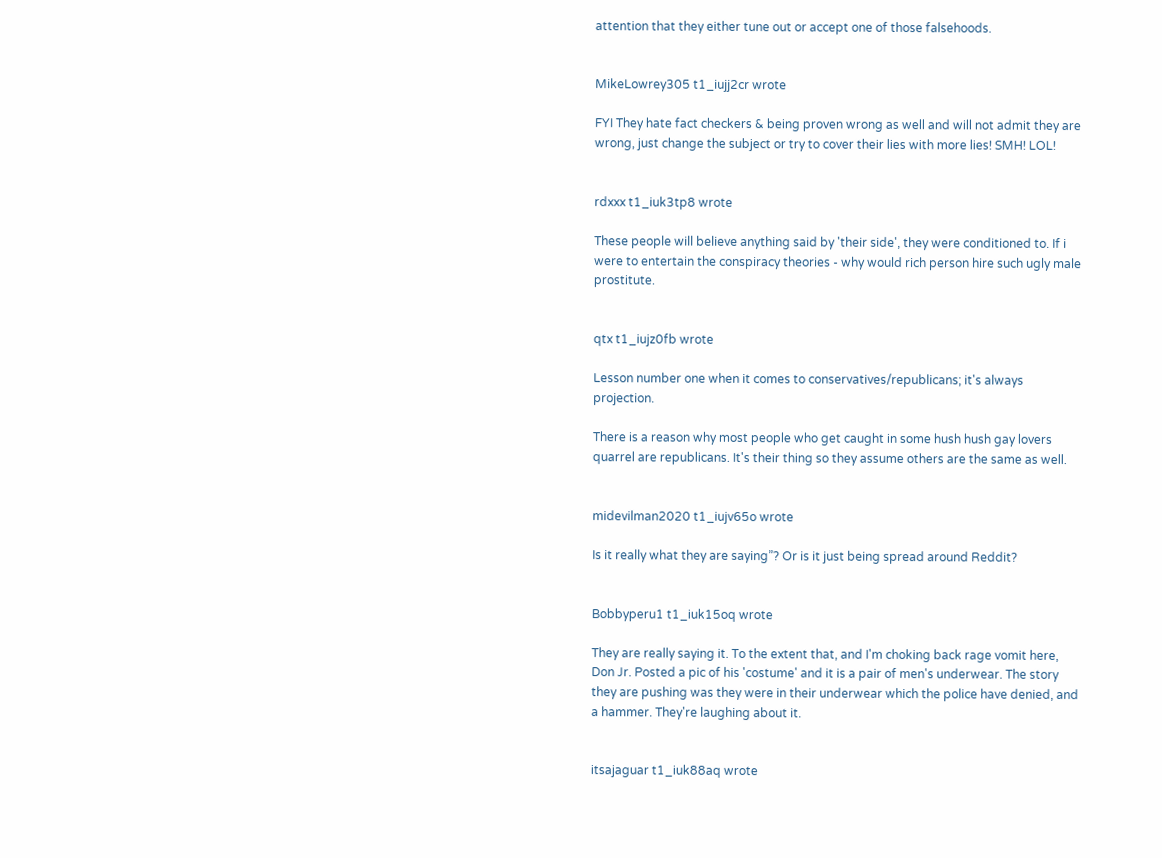attention that they either tune out or accept one of those falsehoods.


MikeLowrey305 t1_iujj2cr wrote

FYI They hate fact checkers & being proven wrong as well and will not admit they are wrong, just change the subject or try to cover their lies with more lies! SMH! LOL!


rdxxx t1_iuk3tp8 wrote

These people will believe anything said by 'their side', they were conditioned to. If i were to entertain the conspiracy theories - why would rich person hire such ugly male prostitute.


qtx t1_iujz0fb wrote

Lesson number one when it comes to conservatives/republicans; it's always projection.

There is a reason why most people who get caught in some hush hush gay lovers quarrel are republicans. It's their thing so they assume others are the same as well.


midevilman2020 t1_iujv65o wrote

Is it really what they are saying”? Or is it just being spread around Reddit?


Bobbyperu1 t1_iuk15oq wrote

They are really saying it. To the extent that, and I'm choking back rage vomit here, Don Jr. Posted a pic of his 'costume' and it is a pair of men's underwear. The story they are pushing was they were in their underwear which the police have denied, and a hammer. They're laughing about it.


itsajaguar t1_iuk88aq wrote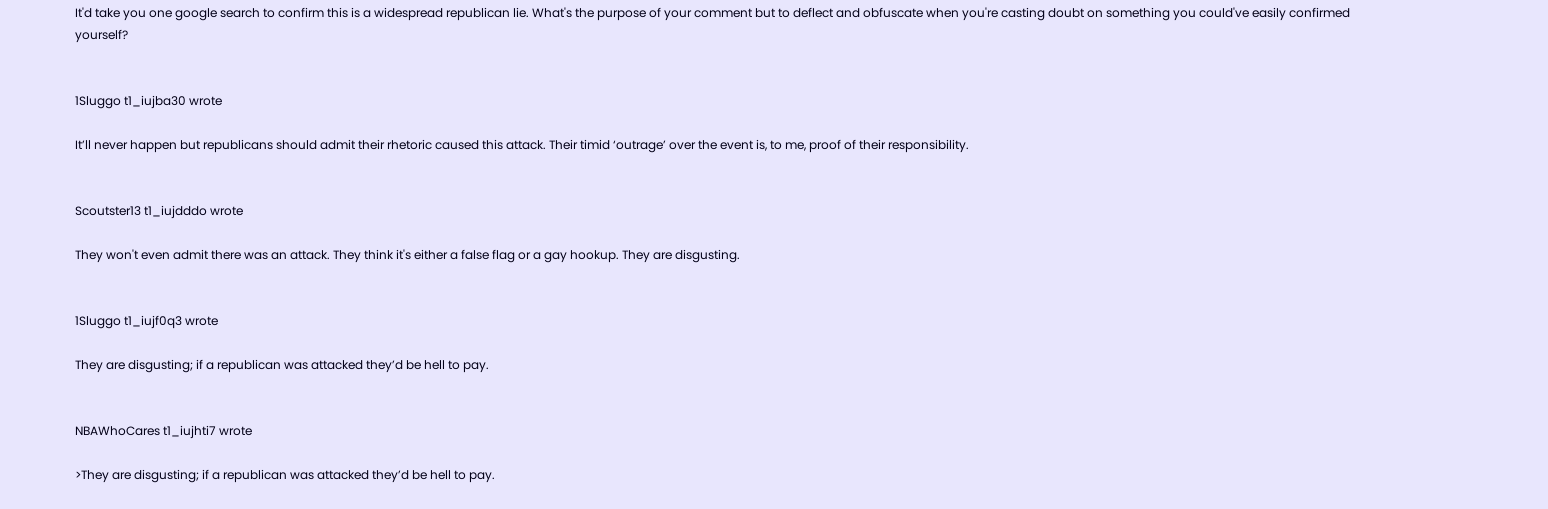It'd take you one google search to confirm this is a widespread republican lie. What's the purpose of your comment but to deflect and obfuscate when you're casting doubt on something you could've easily confirmed yourself?


1Sluggo t1_iujba30 wrote

It’ll never happen but republicans should admit their rhetoric caused this attack. Their timid ‘outrage’ over the event is, to me, proof of their responsibility.


Scoutster13 t1_iujdddo wrote

They won't even admit there was an attack. They think it's either a false flag or a gay hookup. They are disgusting.


1Sluggo t1_iujf0q3 wrote

They are disgusting; if a republican was attacked they’d be hell to pay.


NBAWhoCares t1_iujhti7 wrote

>They are disgusting; if a republican was attacked they’d be hell to pay.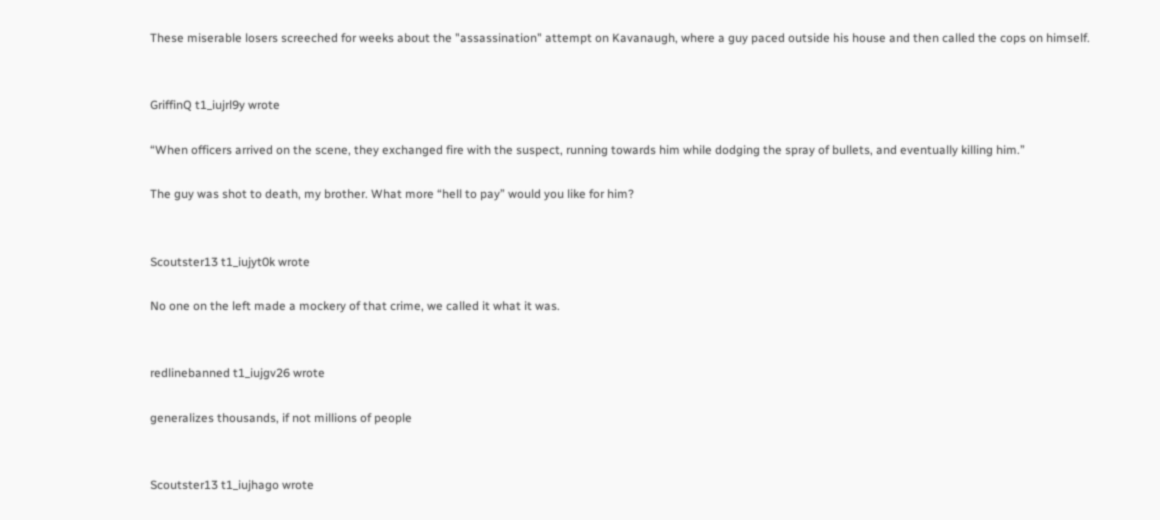These miserable losers screeched for weeks about the "assassination" attempt on Kavanaugh, where a guy paced outside his house and then called the cops on himself.


GriffinQ t1_iujrl9y wrote

“When officers arrived on the scene, they exchanged fire with the suspect, running towards him while dodging the spray of bullets, and eventually killing him.”

The guy was shot to death, my brother. What more “hell to pay” would you like for him?


Scoutster13 t1_iujyt0k wrote

No one on the left made a mockery of that crime, we called it what it was.


redlinebanned t1_iujgv26 wrote

generalizes thousands, if not millions of people


Scoutster13 t1_iujhago wrote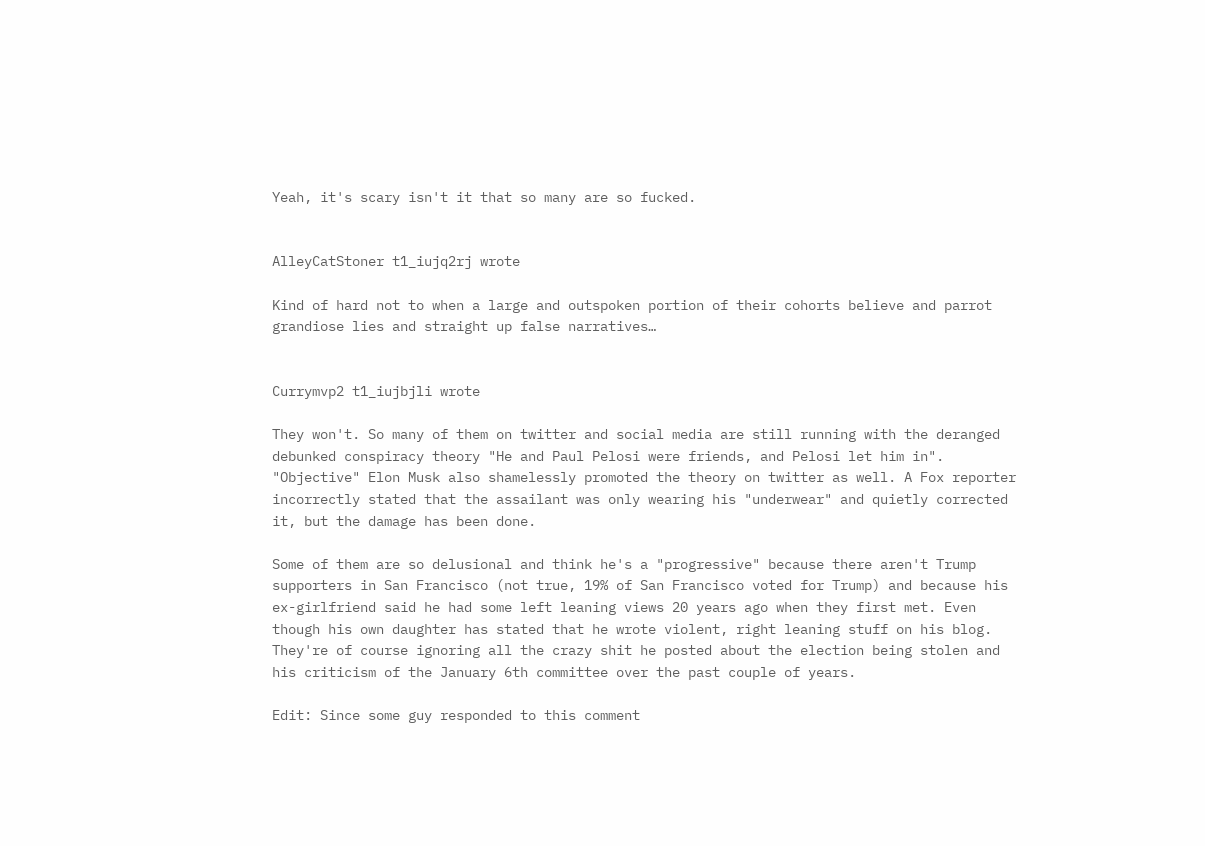Yeah, it's scary isn't it that so many are so fucked.


AlleyCatStoner t1_iujq2rj wrote

Kind of hard not to when a large and outspoken portion of their cohorts believe and parrot grandiose lies and straight up false narratives…


Currymvp2 t1_iujbjli wrote

They won't. So many of them on twitter and social media are still running with the deranged debunked conspiracy theory "He and Paul Pelosi were friends, and Pelosi let him in". "Objective" Elon Musk also shamelessly promoted the theory on twitter as well. A Fox reporter incorrectly stated that the assailant was only wearing his "underwear" and quietly corrected it, but the damage has been done.

Some of them are so delusional and think he's a "progressive" because there aren't Trump supporters in San Francisco (not true, 19% of San Francisco voted for Trump) and because his ex-girlfriend said he had some left leaning views 20 years ago when they first met. Even though his own daughter has stated that he wrote violent, right leaning stuff on his blog. They're of course ignoring all the crazy shit he posted about the election being stolen and his criticism of the January 6th committee over the past couple of years.

Edit: Since some guy responded to this comment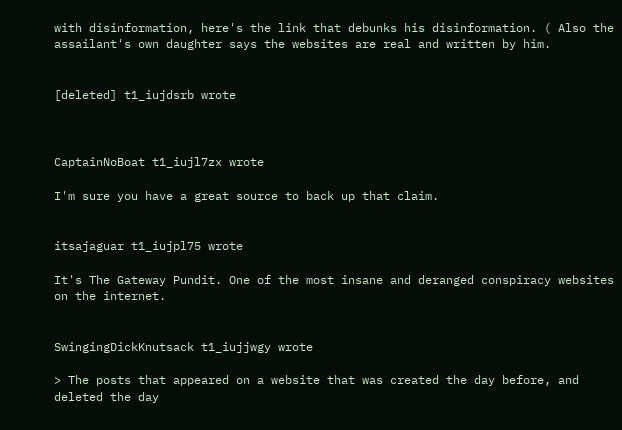with disinformation, here's the link that debunks his disinformation. ( Also the assailant's own daughter says the websites are real and written by him.


[deleted] t1_iujdsrb wrote



CaptainNoBoat t1_iujl7zx wrote

I'm sure you have a great source to back up that claim.


itsajaguar t1_iujpl75 wrote

It's The Gateway Pundit. One of the most insane and deranged conspiracy websites on the internet.


SwingingDickKnutsack t1_iujjwgy wrote

> The posts that appeared on a website that was created the day before, and deleted the day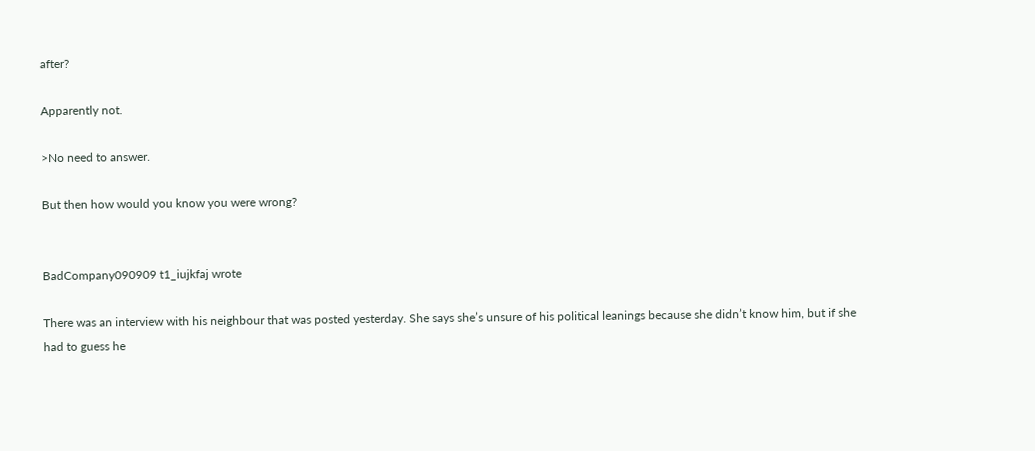after?

Apparently not.

>No need to answer.

But then how would you know you were wrong?


BadCompany090909 t1_iujkfaj wrote

There was an interview with his neighbour that was posted yesterday. She says she’s unsure of his political leanings because she didn’t know him, but if she had to guess he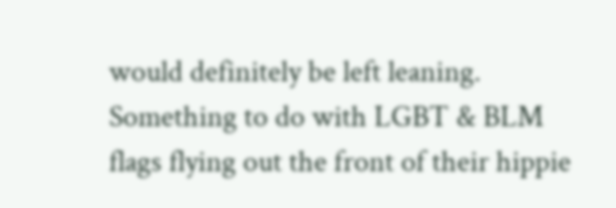would definitely be left leaning. Something to do with LGBT & BLM flags flying out the front of their hippie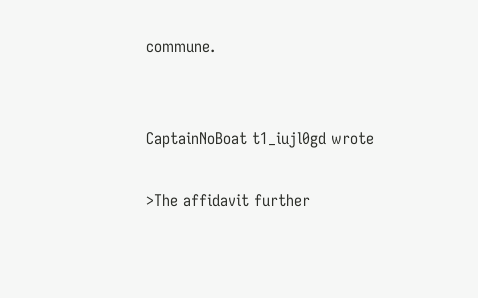commune.


CaptainNoBoat t1_iujl0gd wrote

>The affidavit further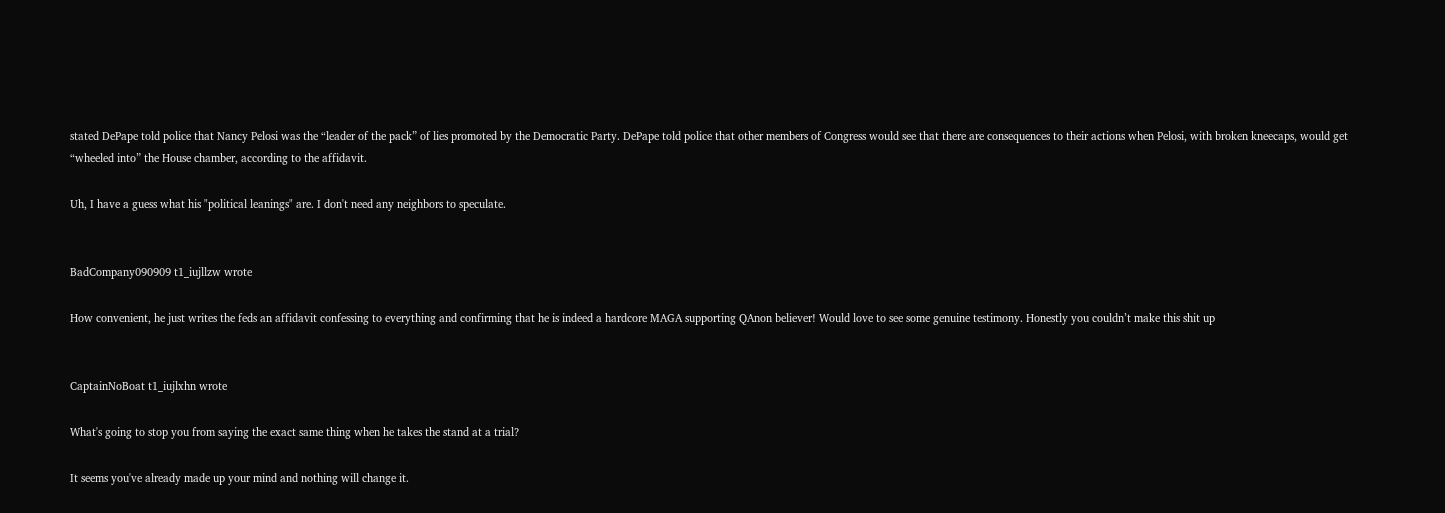stated DePape told police that Nancy Pelosi was the “leader of the pack” of lies promoted by the Democratic Party. DePape told police that other members of Congress would see that there are consequences to their actions when Pelosi, with broken kneecaps, would get “wheeled into” the House chamber, according to the affidavit.

Uh, I have a guess what his "political leanings" are. I don't need any neighbors to speculate.


BadCompany090909 t1_iujllzw wrote

How convenient, he just writes the feds an affidavit confessing to everything and confirming that he is indeed a hardcore MAGA supporting QAnon believer! Would love to see some genuine testimony. Honestly you couldn’t make this shit up


CaptainNoBoat t1_iujlxhn wrote

What's going to stop you from saying the exact same thing when he takes the stand at a trial?

It seems you've already made up your mind and nothing will change it.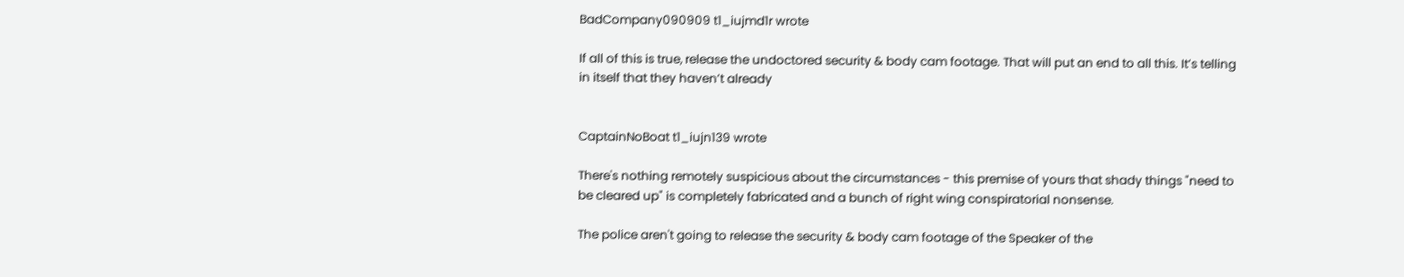BadCompany090909 t1_iujmd1r wrote

If all of this is true, release the undoctored security & body cam footage. That will put an end to all this. It’s telling in itself that they haven’t already


CaptainNoBoat t1_iujn139 wrote

There's nothing remotely suspicious about the circumstances - this premise of yours that shady things "need to be cleared up" is completely fabricated and a bunch of right wing conspiratorial nonsense.

The police aren't going to release the security & body cam footage of the Speaker of the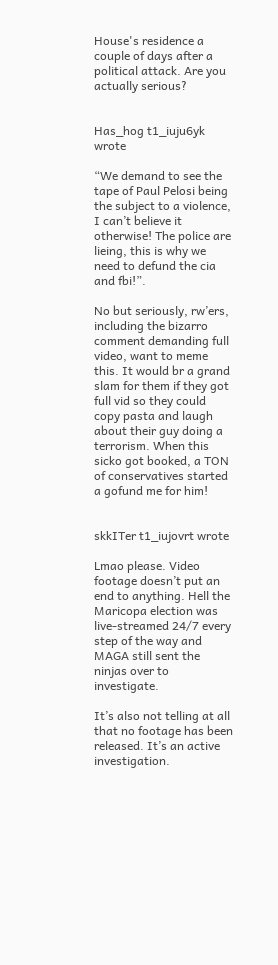House's residence a couple of days after a political attack. Are you actually serious?


Has_hog t1_iuju6yk wrote

“We demand to see the tape of Paul Pelosi being the subject to a violence, I can’t believe it otherwise! The police are lieing, this is why we need to defund the cia and fbi!”.

No but seriously, rw’ers, including the bizarro comment demanding full video, want to meme this. It would br a grand slam for them if they got full vid so they could copy pasta and laugh about their guy doing a terrorism. When this sicko got booked, a TON of conservatives started a gofund me for him!


skkITer t1_iujovrt wrote

Lmao please. Video footage doesn’t put an end to anything. Hell the Maricopa election was live-streamed 24/7 every step of the way and MAGA still sent the ninjas over to investigate.

It’s also not telling at all that no footage has been released. It’s an active investigation.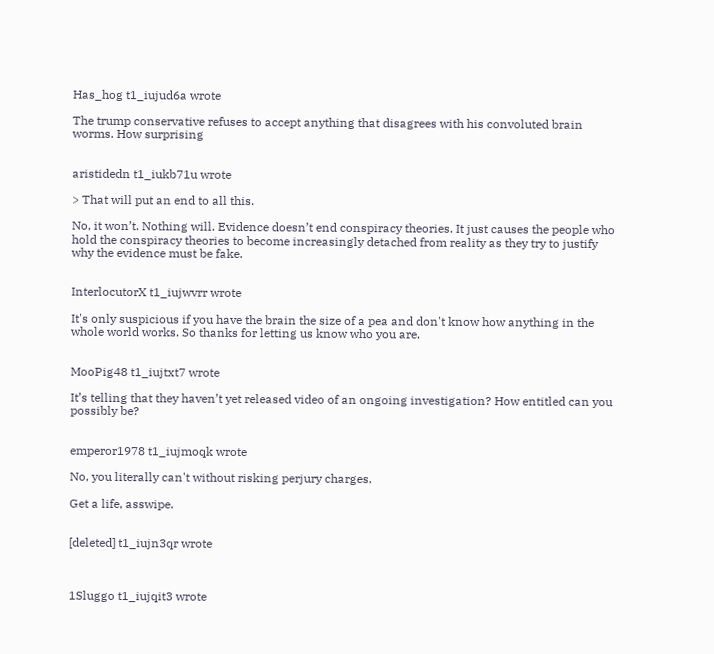Has_hog t1_iujud6a wrote

The trump conservative refuses to accept anything that disagrees with his convoluted brain worms. How surprising


aristidedn t1_iukb71u wrote

> That will put an end to all this.

No, it won’t. Nothing will. Evidence doesn’t end conspiracy theories. It just causes the people who hold the conspiracy theories to become increasingly detached from reality as they try to justify why the evidence must be fake.


InterlocutorX t1_iujwvrr wrote

It's only suspicious if you have the brain the size of a pea and don't know how anything in the whole world works. So thanks for letting us know who you are.


MooPig48 t1_iujtxt7 wrote

It’s telling that they haven’t yet released video of an ongoing investigation? How entitled can you possibly be?


emperor1978 t1_iujmoqk wrote

No, you literally can't without risking perjury charges.

Get a life, asswipe.


[deleted] t1_iujn3qr wrote



1Sluggo t1_iujqit3 wrote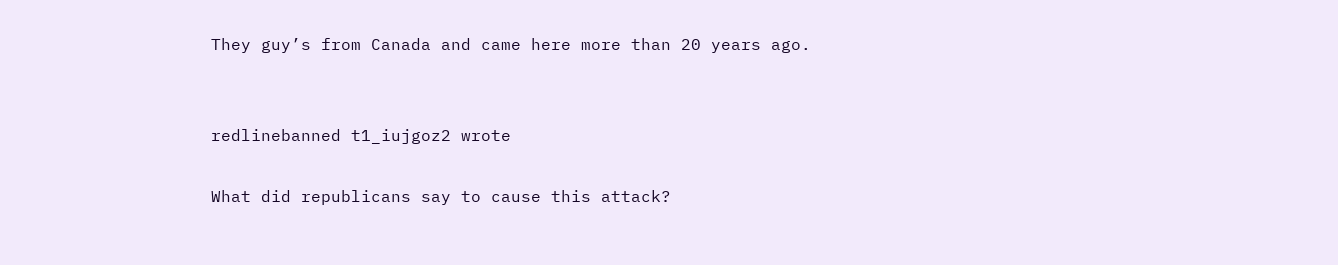They guy’s from Canada and came here more than 20 years ago.


redlinebanned t1_iujgoz2 wrote

What did republicans say to cause this attack?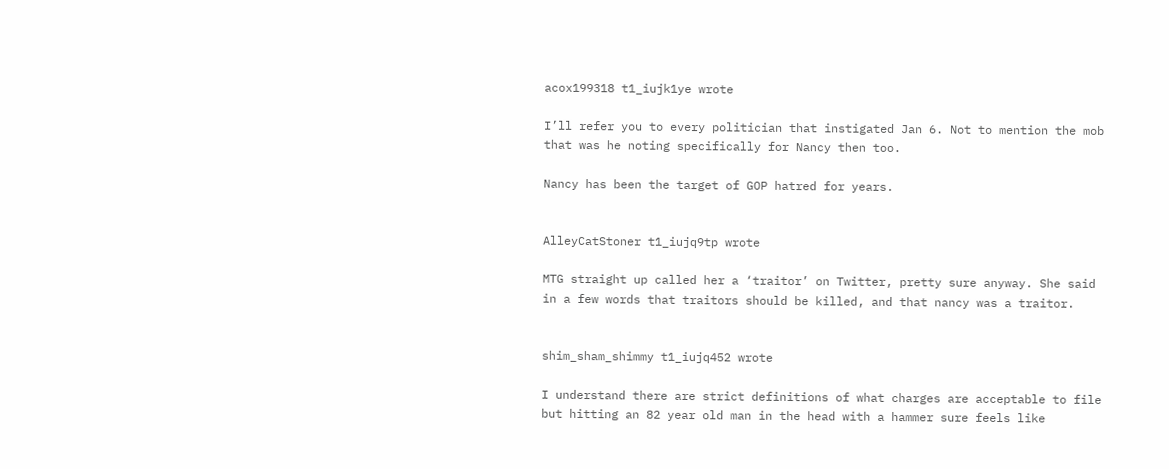acox199318 t1_iujk1ye wrote

I’ll refer you to every politician that instigated Jan 6. Not to mention the mob that was he noting specifically for Nancy then too.

Nancy has been the target of GOP hatred for years.


AlleyCatStoner t1_iujq9tp wrote

MTG straight up called her a ‘traitor’ on Twitter, pretty sure anyway. She said in a few words that traitors should be killed, and that nancy was a traitor.


shim_sham_shimmy t1_iujq452 wrote

I understand there are strict definitions of what charges are acceptable to file but hitting an 82 year old man in the head with a hammer sure feels like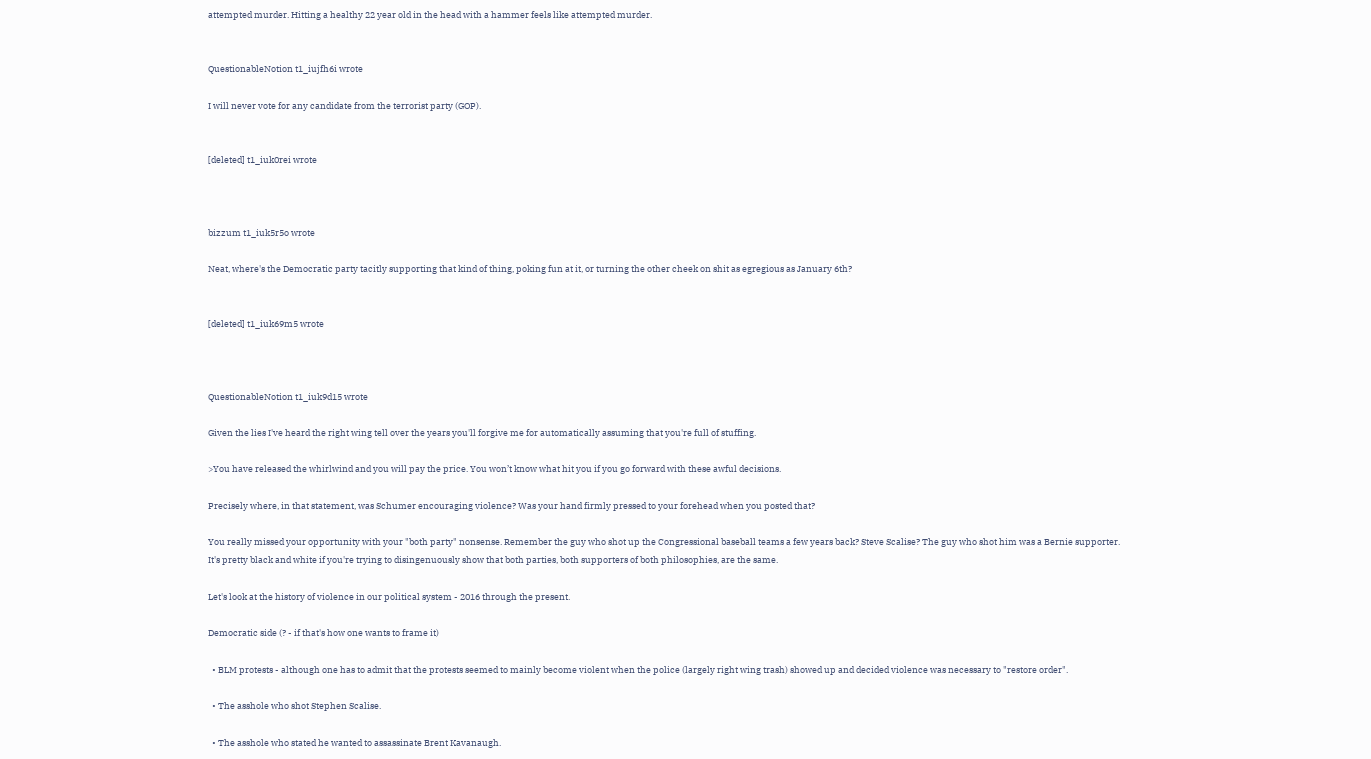attempted murder. Hitting a healthy 22 year old in the head with a hammer feels like attempted murder.


QuestionableNotion t1_iujfh6i wrote

I will never vote for any candidate from the terrorist party (GOP).


[deleted] t1_iuk0rei wrote



bizzum t1_iuk5r5o wrote

Neat, where's the Democratic party tacitly supporting that kind of thing, poking fun at it, or turning the other cheek on shit as egregious as January 6th?


[deleted] t1_iuk69m5 wrote



QuestionableNotion t1_iuk9d15 wrote

Given the lies I've heard the right wing tell over the years you'll forgive me for automatically assuming that you're full of stuffing.

>You have released the whirlwind and you will pay the price. You won’t know what hit you if you go forward with these awful decisions.

Precisely where, in that statement, was Schumer encouraging violence? Was your hand firmly pressed to your forehead when you posted that?

You really missed your opportunity with your "both party" nonsense. Remember the guy who shot up the Congressional baseball teams a few years back? Steve Scalise? The guy who shot him was a Bernie supporter. It's pretty black and white if you're trying to disingenuously show that both parties, both supporters of both philosophies, are the same.

Let's look at the history of violence in our political system - 2016 through the present.

Democratic side (? - if that's how one wants to frame it)

  • BLM protests - although one has to admit that the protests seemed to mainly become violent when the police (largely right wing trash) showed up and decided violence was necessary to "restore order".

  • The asshole who shot Stephen Scalise.

  • The asshole who stated he wanted to assassinate Brent Kavanaugh.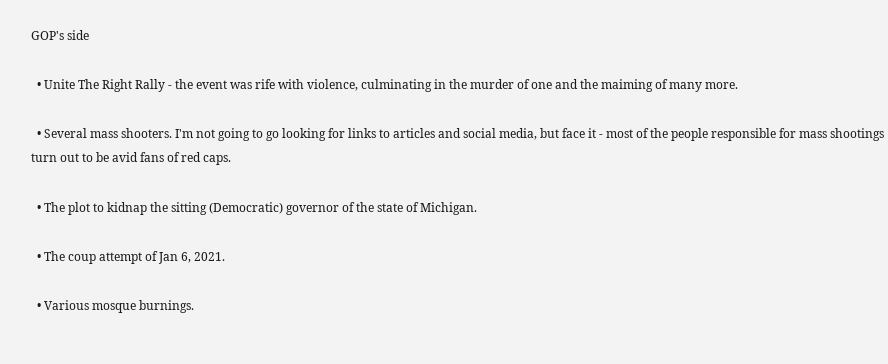GOP's side

  • Unite The Right Rally - the event was rife with violence, culminating in the murder of one and the maiming of many more.

  • Several mass shooters. I'm not going to go looking for links to articles and social media, but face it - most of the people responsible for mass shootings turn out to be avid fans of red caps.

  • The plot to kidnap the sitting (Democratic) governor of the state of Michigan.

  • The coup attempt of Jan 6, 2021.

  • Various mosque burnings.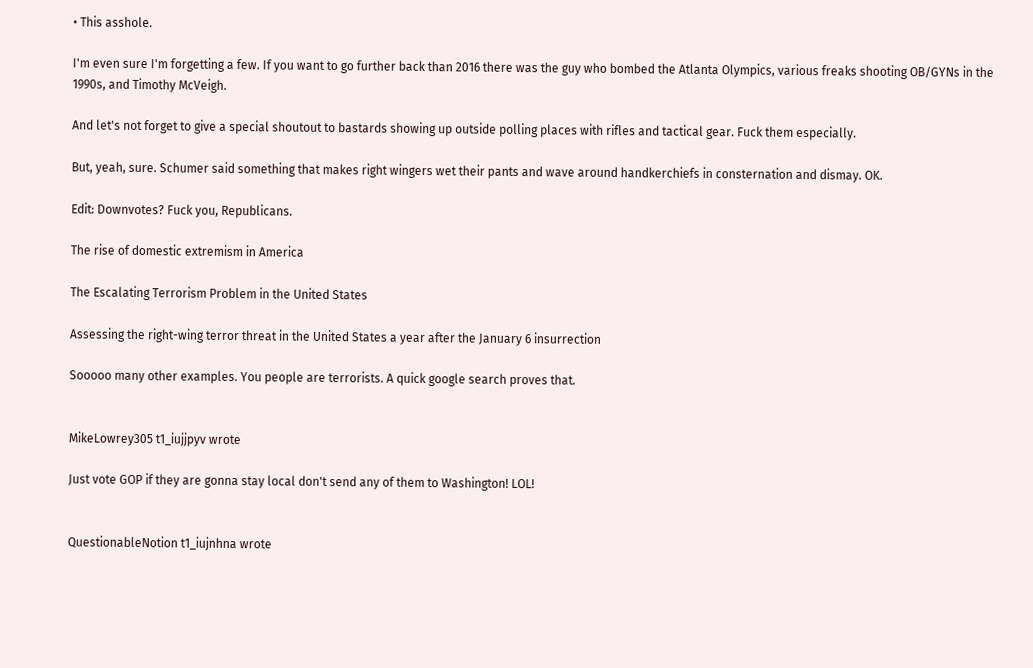• This asshole.

I'm even sure I'm forgetting a few. If you want to go further back than 2016 there was the guy who bombed the Atlanta Olympics, various freaks shooting OB/GYNs in the 1990s, and Timothy McVeigh.

And let's not forget to give a special shoutout to bastards showing up outside polling places with rifles and tactical gear. Fuck them especially.

But, yeah, sure. Schumer said something that makes right wingers wet their pants and wave around handkerchiefs in consternation and dismay. OK.

Edit: Downvotes? Fuck you, Republicans.

The rise of domestic extremism in America

The Escalating Terrorism Problem in the United States

Assessing the right-wing terror threat in the United States a year after the January 6 insurrection

Sooooo many other examples. You people are terrorists. A quick google search proves that.


MikeLowrey305 t1_iujjpyv wrote

Just vote GOP if they are gonna stay local don't send any of them to Washington! LOL!


QuestionableNotion t1_iujnhna wrote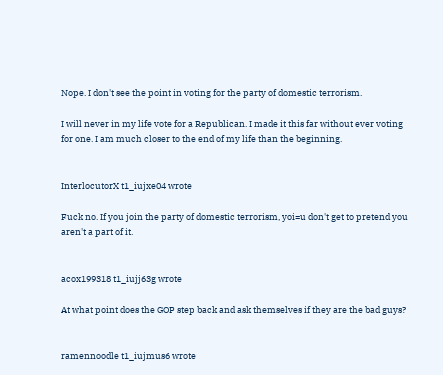Nope. I don't see the point in voting for the party of domestic terrorism.

I will never in my life vote for a Republican. I made it this far without ever voting for one. I am much closer to the end of my life than the beginning.


InterlocutorX t1_iujxe04 wrote

Fuck no. If you join the party of domestic terrorism, yoi=u don't get to pretend you aren't a part of it.


acox199318 t1_iujj63g wrote

At what point does the GOP step back and ask themselves if they are the bad guys?


ramennoodle t1_iujmus6 wrote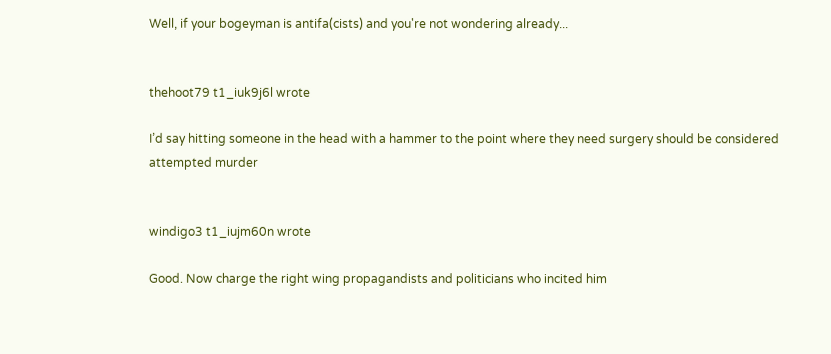Well, if your bogeyman is antifa(cists) and you're not wondering already...


thehoot79 t1_iuk9j6l wrote

I’d say hitting someone in the head with a hammer to the point where they need surgery should be considered attempted murder


windigo3 t1_iujm60n wrote

Good. Now charge the right wing propagandists and politicians who incited him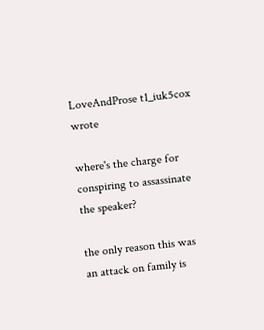LoveAndProse t1_iuk5cox wrote

where's the charge for conspiring to assassinate the speaker?

the only reason this was an attack on family is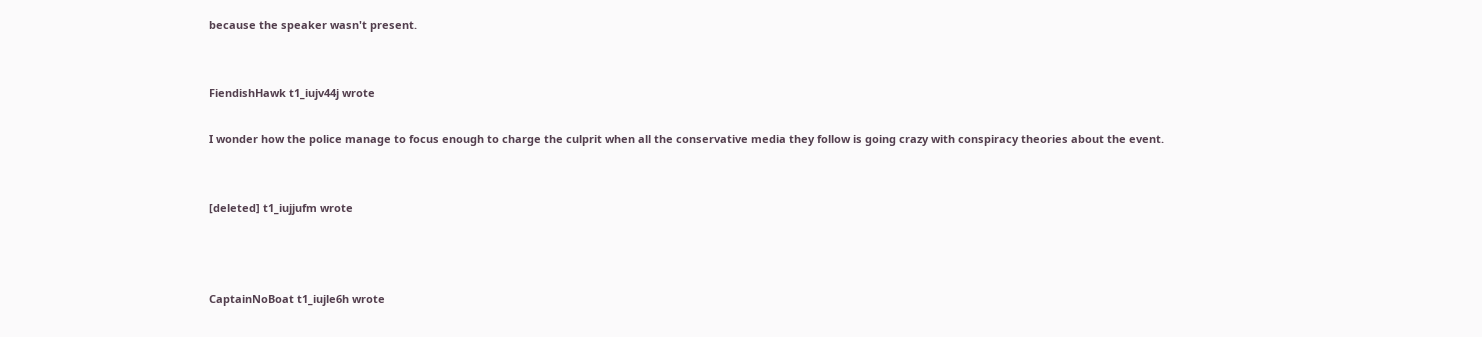because the speaker wasn't present.


FiendishHawk t1_iujv44j wrote

I wonder how the police manage to focus enough to charge the culprit when all the conservative media they follow is going crazy with conspiracy theories about the event.


[deleted] t1_iujjufm wrote



CaptainNoBoat t1_iujle6h wrote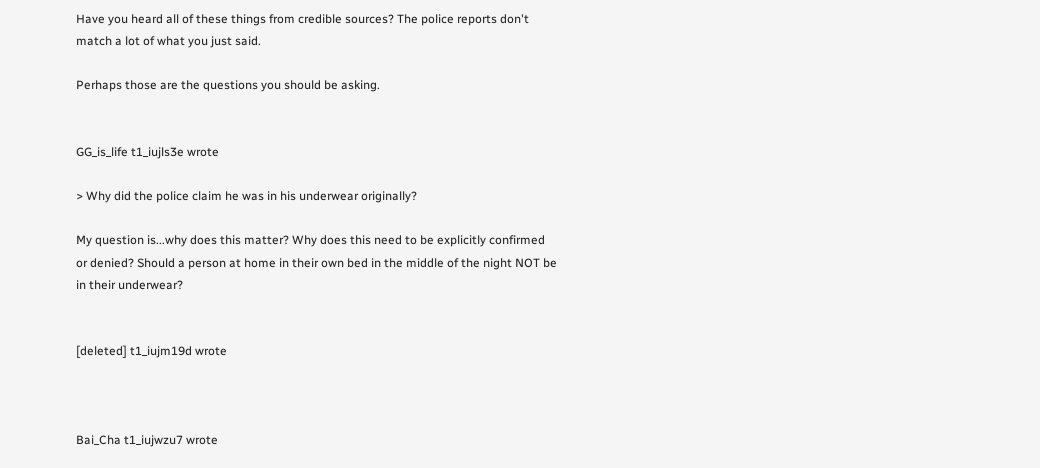Have you heard all of these things from credible sources? The police reports don't match a lot of what you just said.

Perhaps those are the questions you should be asking.


GG_is_life t1_iujls3e wrote

> Why did the police claim he was in his underwear originally?

My question is...why does this matter? Why does this need to be explicitly confirmed or denied? Should a person at home in their own bed in the middle of the night NOT be in their underwear?


[deleted] t1_iujm19d wrote



Bai_Cha t1_iujwzu7 wrote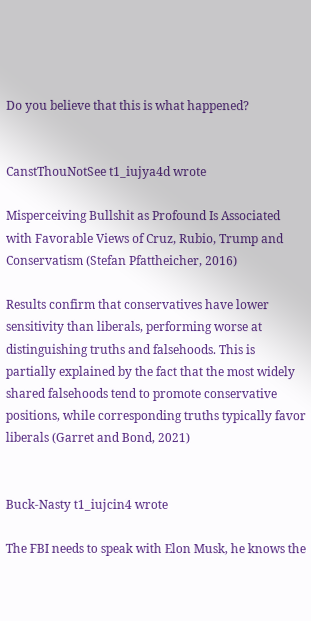Do you believe that this is what happened?


CanstThouNotSee t1_iujya4d wrote

Misperceiving Bullshit as Profound Is Associated with Favorable Views of Cruz, Rubio, Trump and Conservatism (Stefan Pfattheicher, 2016)

Results confirm that conservatives have lower sensitivity than liberals, performing worse at distinguishing truths and falsehoods. This is partially explained by the fact that the most widely shared falsehoods tend to promote conservative positions, while corresponding truths typically favor liberals (Garret and Bond, 2021)


Buck-Nasty t1_iujcin4 wrote

The FBI needs to speak with Elon Musk, he knows the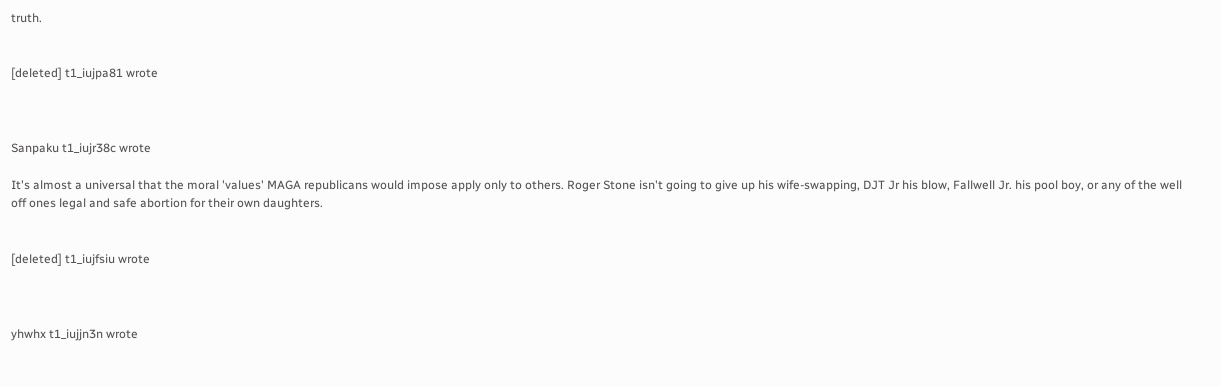truth.


[deleted] t1_iujpa81 wrote



Sanpaku t1_iujr38c wrote

It's almost a universal that the moral 'values' MAGA republicans would impose apply only to others. Roger Stone isn't going to give up his wife-swapping, DJT Jr his blow, Fallwell Jr. his pool boy, or any of the well off ones legal and safe abortion for their own daughters.


[deleted] t1_iujfsiu wrote



yhwhx t1_iujjn3n wrote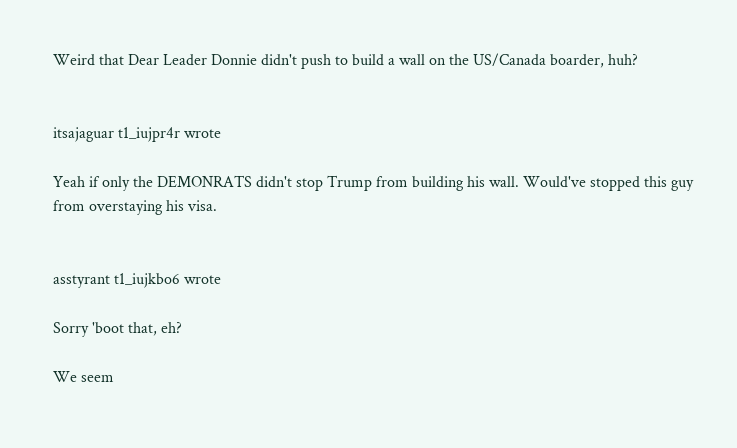Weird that Dear Leader Donnie didn't push to build a wall on the US/Canada boarder, huh?


itsajaguar t1_iujpr4r wrote

Yeah if only the DEMONRATS didn't stop Trump from building his wall. Would've stopped this guy from overstaying his visa.


asstyrant t1_iujkbo6 wrote

Sorry 'boot that, eh?

We seem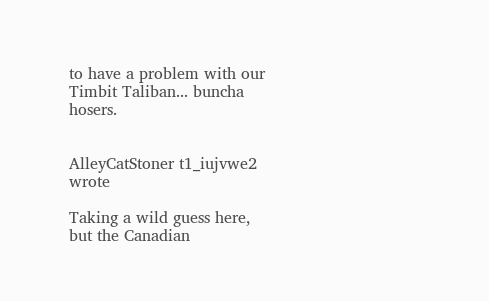to have a problem with our Timbit Taliban... buncha hosers.


AlleyCatStoner t1_iujvwe2 wrote

Taking a wild guess here, but the Canadian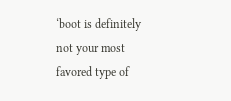‘boot is definitely not your most favored type of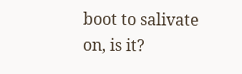boot to salivate on, is it?